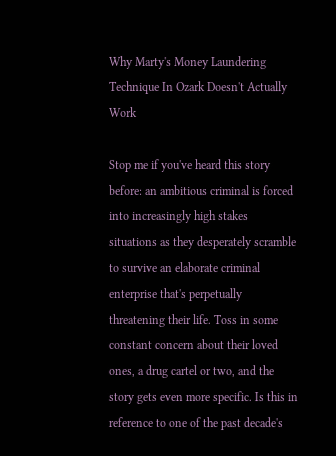Why Marty's Money Laundering Technique In Ozark Doesn't Actually Work

Stop me if you've heard this story before: an ambitious criminal is forced into increasingly high stakes situations as they desperately scramble to survive an elaborate criminal enterprise that's perpetually threatening their life. Toss in some constant concern about their loved ones, a drug cartel or two, and the story gets even more specific. Is this in reference to one of the past decade's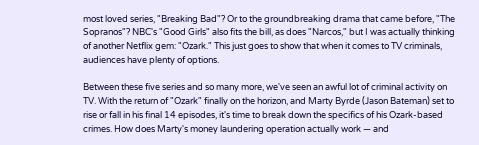most loved series, "Breaking Bad"? Or to the groundbreaking drama that came before, "The Sopranos"? NBC's "Good Girls" also fits the bill, as does "Narcos," but I was actually thinking of another Netflix gem: "Ozark." This just goes to show that when it comes to TV criminals, audiences have plenty of options.

Between these five series and so many more, we've seen an awful lot of criminal activity on TV. With the return of "Ozark" finally on the horizon, and Marty Byrde (Jason Bateman) set to rise or fall in his final 14 episodes, it's time to break down the specifics of his Ozark-based crimes. How does Marty's money laundering operation actually work — and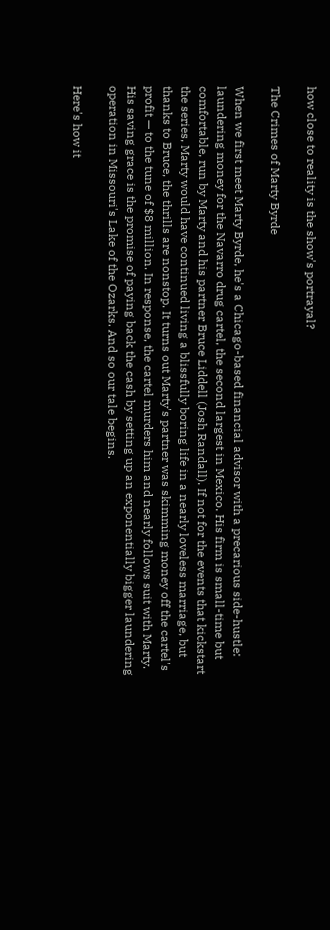how close to reality is the show's portrayal?

The Crimes of Marty Byrde

When we first meet Marty Byrde, he's a Chicago-based financial advisor with a precarious side-hustle: laundering money for the Navarro drug cartel, the second largest in Mexico. His firm is small-time but comfortable, run by Marty and his partner Bruce Liddell (Josh Randall). If not for the events that kickstart the series, Marty would have continued living a blissfully boring life in a nearly loveless marriage, but thanks to Bruce, the thrills are nonstop. It turns out Marty's partner was skimming money off the cartel's profit — to the tune of $8 million. In response, the cartel murders him and nearly follows suit with Marty. His saving grace is the promise of paying back the cash by setting up an exponentially bigger laundering operation in Missouri's Lake of the Ozarks. And so our tale begins.

Here's how it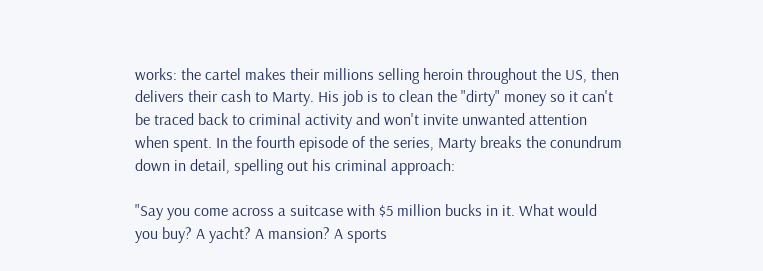works: the cartel makes their millions selling heroin throughout the US, then delivers their cash to Marty. His job is to clean the "dirty" money so it can't be traced back to criminal activity and won't invite unwanted attention when spent. In the fourth episode of the series, Marty breaks the conundrum down in detail, spelling out his criminal approach:

"Say you come across a suitcase with $5 million bucks in it. What would you buy? A yacht? A mansion? A sports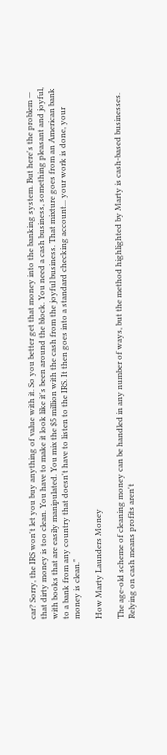car? Sorry, the IRS won't let you buy anything of value with it. So you better get that money into the banking system. But here's the problem — that dirty money is too clean. You have to make it look like it's been around the block. You need a cash business, something pleasant and joyful, with books that are easily manipulated. You mix the $5 million with the cash from the joyful business. That mixture goes from an American bank to a bank from any country that doesn't have to listen to the IRS. It then goes into a standard checking account... your work is done, your money is clean."

How Marty Launders Money

The age-old scheme of cleaning money can be handled in any number of ways, but the method highlighted by Marty is cash-based businesses. Relying on cash means profits aren't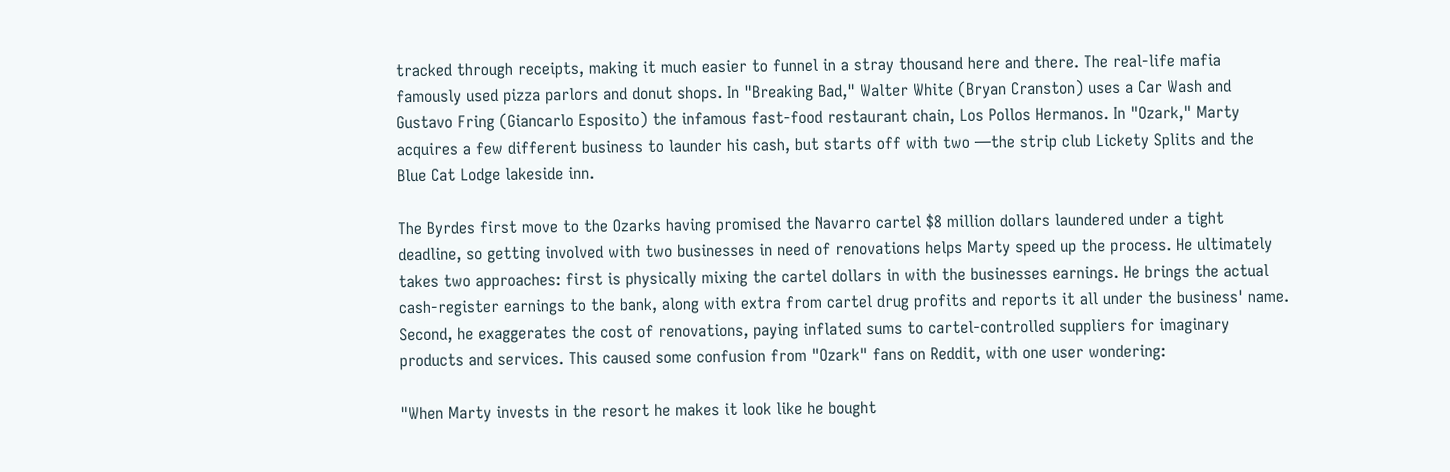tracked through receipts, making it much easier to funnel in a stray thousand here and there. The real-life mafia famously used pizza parlors and donut shops. In "Breaking Bad," Walter White (Bryan Cranston) uses a Car Wash and Gustavo Fring (Giancarlo Esposito) the infamous fast-food restaurant chain, Los Pollos Hermanos. In "Ozark," Marty acquires a few different business to launder his cash, but starts off with two —the strip club Lickety Splits and the Blue Cat Lodge lakeside inn.

The Byrdes first move to the Ozarks having promised the Navarro cartel $8 million dollars laundered under a tight deadline, so getting involved with two businesses in need of renovations helps Marty speed up the process. He ultimately takes two approaches: first is physically mixing the cartel dollars in with the businesses earnings. He brings the actual cash-register earnings to the bank, along with extra from cartel drug profits and reports it all under the business' name. Second, he exaggerates the cost of renovations, paying inflated sums to cartel-controlled suppliers for imaginary products and services. This caused some confusion from "Ozark" fans on Reddit, with one user wondering:

"When Marty invests in the resort he makes it look like he bought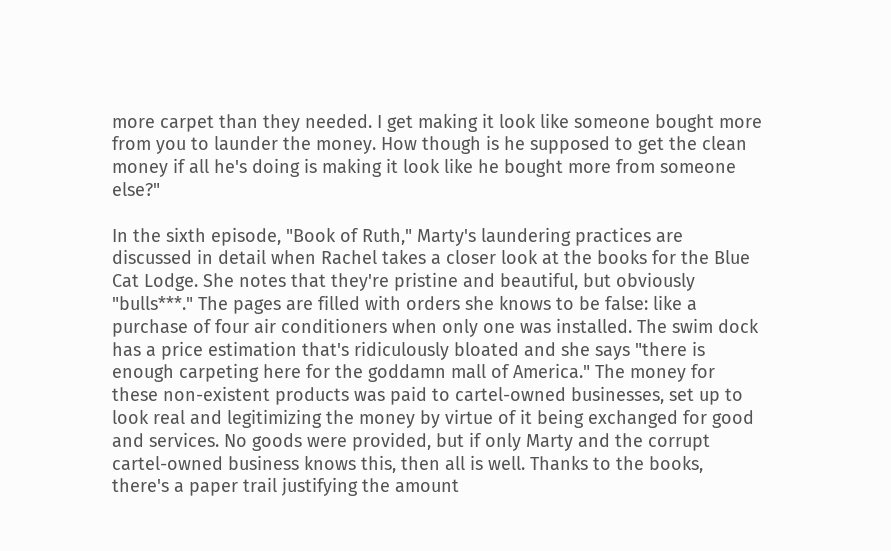more carpet than they needed. I get making it look like someone bought more from you to launder the money. How though is he supposed to get the clean money if all he's doing is making it look like he bought more from someone else?"

In the sixth episode, "Book of Ruth," Marty's laundering practices are discussed in detail when Rachel takes a closer look at the books for the Blue Cat Lodge. She notes that they're pristine and beautiful, but obviously "bulls***." The pages are filled with orders she knows to be false: like a purchase of four air conditioners when only one was installed. The swim dock has a price estimation that's ridiculously bloated and she says "there is enough carpeting here for the goddamn mall of America." The money for these non-existent products was paid to cartel-owned businesses, set up to look real and legitimizing the money by virtue of it being exchanged for good and services. No goods were provided, but if only Marty and the corrupt cartel-owned business knows this, then all is well. Thanks to the books, there's a paper trail justifying the amount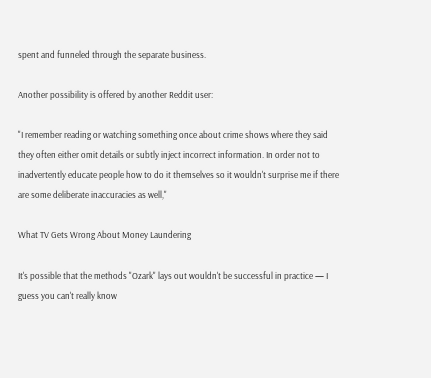spent and funneled through the separate business.

Another possibility is offered by another Reddit user:

"I remember reading or watching something once about crime shows where they said they often either omit details or subtly inject incorrect information. In order not to inadvertently educate people how to do it themselves so it wouldn't surprise me if there are some deliberate inaccuracies as well,"

What TV Gets Wrong About Money Laundering

It's possible that the methods "Ozark" lays out wouldn't be successful in practice — I guess you can't really know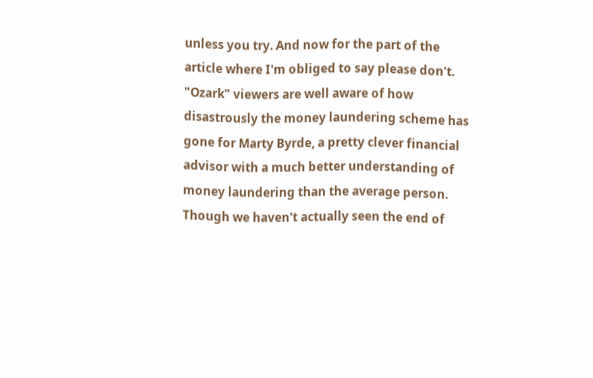unless you try. And now for the part of the article where I'm obliged to say please don't. "Ozark" viewers are well aware of how disastrously the money laundering scheme has gone for Marty Byrde, a pretty clever financial advisor with a much better understanding of money laundering than the average person. Though we haven't actually seen the end of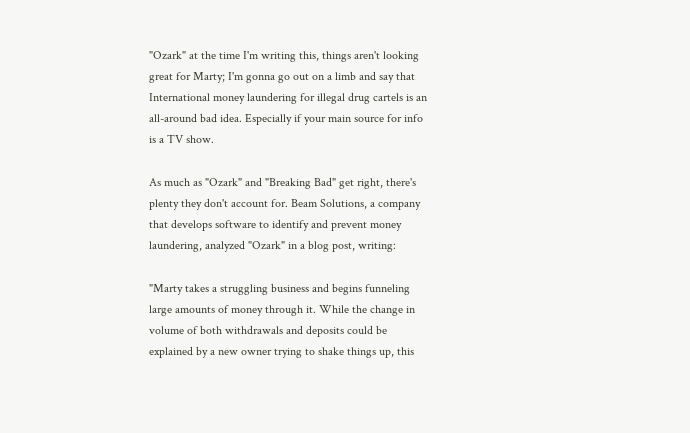"Ozark" at the time I'm writing this, things aren't looking great for Marty; I'm gonna go out on a limb and say that International money laundering for illegal drug cartels is an all-around bad idea. Especially if your main source for info is a TV show.

As much as "Ozark" and "Breaking Bad" get right, there's plenty they don't account for. Beam Solutions, a company that develops software to identify and prevent money laundering, analyzed "Ozark" in a blog post, writing:

"Marty takes a struggling business and begins funneling large amounts of money through it. While the change in volume of both withdrawals and deposits could be explained by a new owner trying to shake things up, this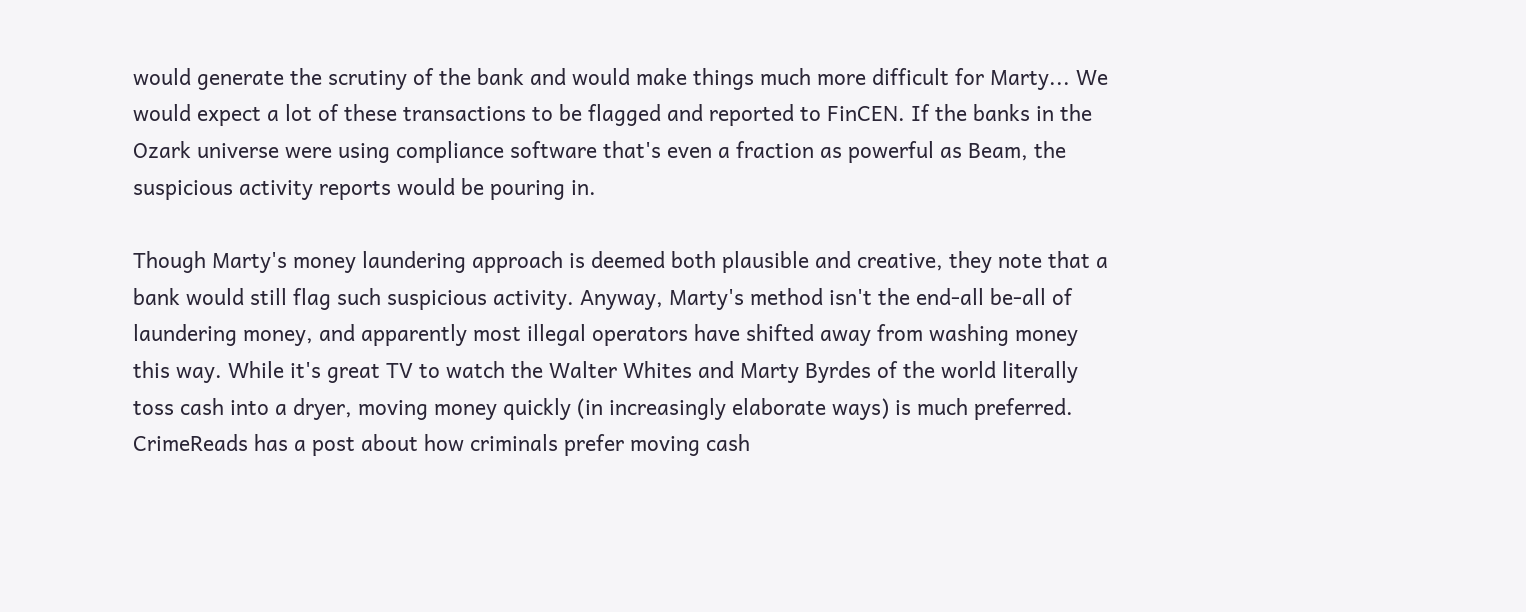would generate the scrutiny of the bank and would make things much more difficult for Marty... We would expect a lot of these transactions to be flagged and reported to FinCEN. If the banks in the Ozark universe were using compliance software that's even a fraction as powerful as Beam, the suspicious activity reports would be pouring in.

Though Marty's money laundering approach is deemed both plausible and creative, they note that a bank would still flag such suspicious activity. Anyway, Marty's method isn't the end-all be-all of laundering money, and apparently most illegal operators have shifted away from washing money this way. While it's great TV to watch the Walter Whites and Marty Byrdes of the world literally toss cash into a dryer, moving money quickly (in increasingly elaborate ways) is much preferred. CrimeReads has a post about how criminals prefer moving cash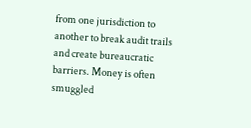from one jurisdiction to another to break audit trails and create bureaucratic barriers. Money is often smuggled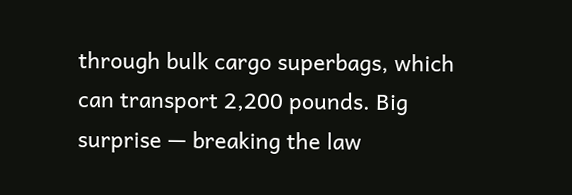through bulk cargo superbags, which can transport 2,200 pounds. Big surprise — breaking the law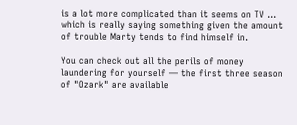is a lot more complicated than it seems on TV ... which is really saying something given the amount of trouble Marty tends to find himself in.

You can check out all the perils of money laundering for yourself — the first three season of "Ozark" are available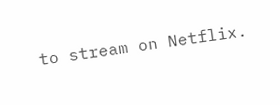to stream on Netflix.